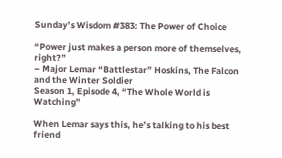Sunday’s Wisdom #383: The Power of Choice

“Power just makes a person more of themselves, right?”
– Major Lemar “Battlestar” Hoskins, The Falcon and the Winter Soldier
Season 1, Episode 4, “The Whole World is Watching”

When Lemar says this, he’s talking to his best friend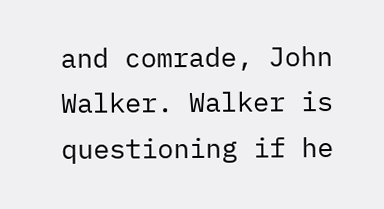and comrade, John Walker. Walker is questioning if he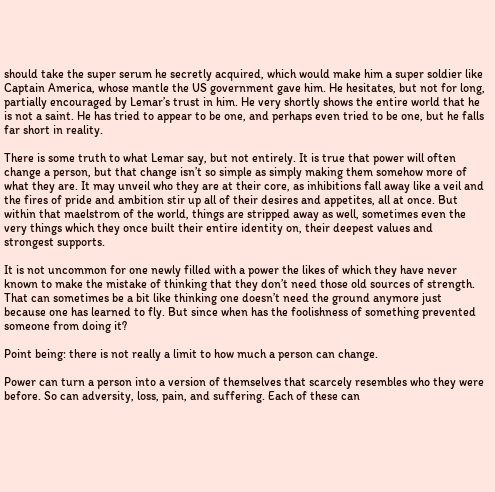should take the super serum he secretly acquired, which would make him a super soldier like Captain America, whose mantle the US government gave him. He hesitates, but not for long, partially encouraged by Lemar’s trust in him. He very shortly shows the entire world that he is not a saint. He has tried to appear to be one, and perhaps even tried to be one, but he falls far short in reality.

There is some truth to what Lemar say, but not entirely. It is true that power will often change a person, but that change isn’t so simple as simply making them somehow more of what they are. It may unveil who they are at their core, as inhibitions fall away like a veil and the fires of pride and ambition stir up all of their desires and appetites, all at once. But within that maelstrom of the world, things are stripped away as well, sometimes even the very things which they once built their entire identity on, their deepest values and strongest supports.

It is not uncommon for one newly filled with a power the likes of which they have never known to make the mistake of thinking that they don’t need those old sources of strength. That can sometimes be a bit like thinking one doesn’t need the ground anymore just because one has learned to fly. But since when has the foolishness of something prevented someone from doing it?

Point being: there is not really a limit to how much a person can change.

Power can turn a person into a version of themselves that scarcely resembles who they were before. So can adversity, loss, pain, and suffering. Each of these can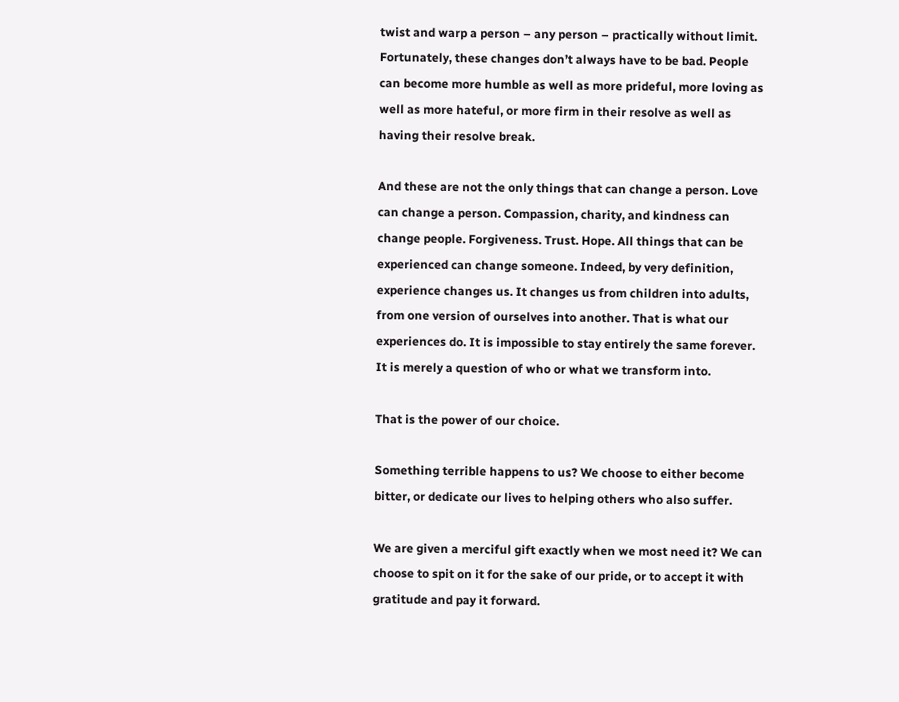twist and warp a person – any person – practically without limit. Fortunately, these changes don’t always have to be bad. People can become more humble as well as more prideful, more loving as well as more hateful, or more firm in their resolve as well as having their resolve break.

And these are not the only things that can change a person. Love can change a person. Compassion, charity, and kindness can change people. Forgiveness. Trust. Hope. All things that can be experienced can change someone. Indeed, by very definition, experience changes us. It changes us from children into adults, from one version of ourselves into another. That is what our experiences do. It is impossible to stay entirely the same forever. It is merely a question of who or what we transform into.

That is the power of our choice.

Something terrible happens to us? We choose to either become bitter, or dedicate our lives to helping others who also suffer.

We are given a merciful gift exactly when we most need it? We can choose to spit on it for the sake of our pride, or to accept it with gratitude and pay it forward.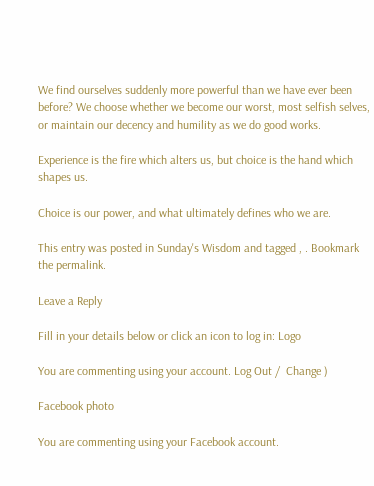We find ourselves suddenly more powerful than we have ever been before? We choose whether we become our worst, most selfish selves, or maintain our decency and humility as we do good works.

Experience is the fire which alters us, but choice is the hand which shapes us.

Choice is our power, and what ultimately defines who we are.

This entry was posted in Sunday's Wisdom and tagged , . Bookmark the permalink.

Leave a Reply

Fill in your details below or click an icon to log in: Logo

You are commenting using your account. Log Out /  Change )

Facebook photo

You are commenting using your Facebook account.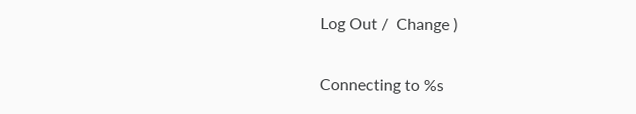Log Out /  Change )

Connecting to %s